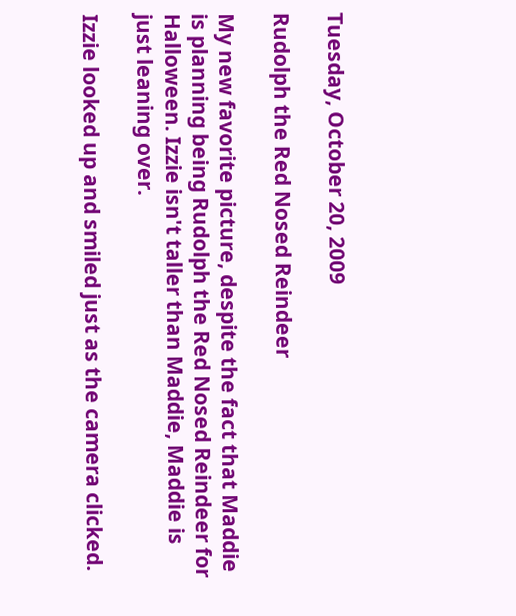Tuesday, October 20, 2009

Rudolph the Red Nosed Reindeer

My new favorite picture, despite the fact that Maddie is planning being Rudolph the Red Nosed Reindeer for Halloween. Izzie isn't taller than Maddie, Maddie is just leaning over.

Izzie looked up and smiled just as the camera clicked.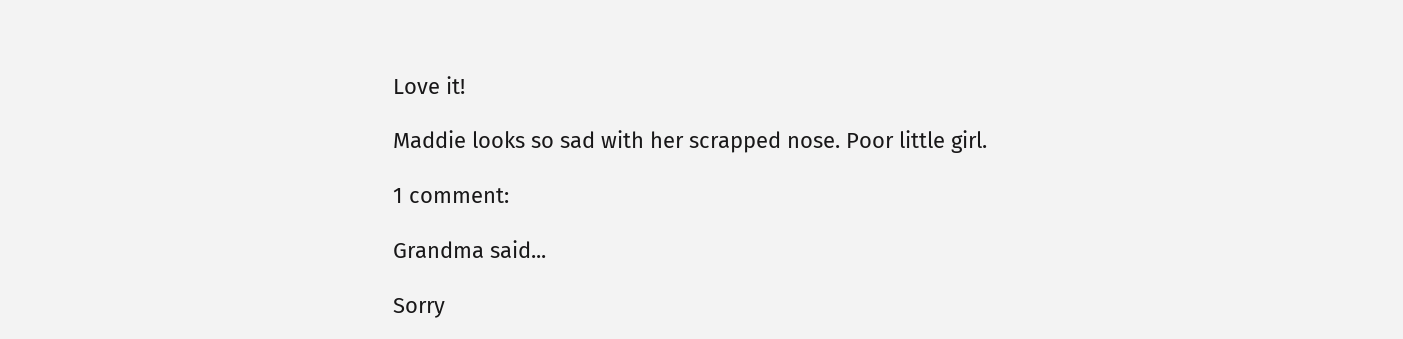Love it!

Maddie looks so sad with her scrapped nose. Poor little girl.

1 comment:

Grandma said...

Sorry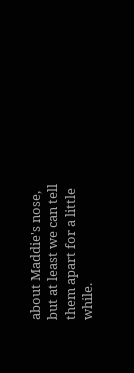about Maddie's nose, but at least we can tell them apart for a little while.